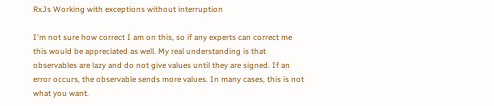RxJs Working with exceptions without interruption

I'm not sure how correct I am on this, so if any experts can correct me this would be appreciated as well. My real understanding is that observables are lazy and do not give values until they are signed. If an error occurs, the observable sends more values. In many cases, this is not what you want.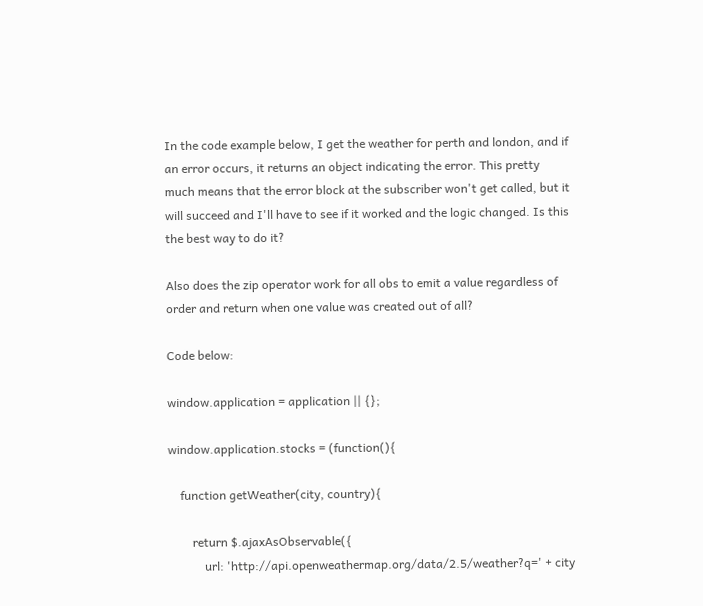In the code example below, I get the weather for perth and london, and if an error occurs, it returns an object indicating the error. This pretty much means that the error block at the subscriber won't get called, but it will succeed and I'll have to see if it worked and the logic changed. Is this the best way to do it?

Also does the zip operator work for all obs to emit a value regardless of order and return when one value was created out of all?

Code below:

window.application = application || {};

window.application.stocks = (function(){

    function getWeather(city, country){

        return $.ajaxAsObservable({
            url: 'http://api.openweathermap.org/data/2.5/weather?q=' + city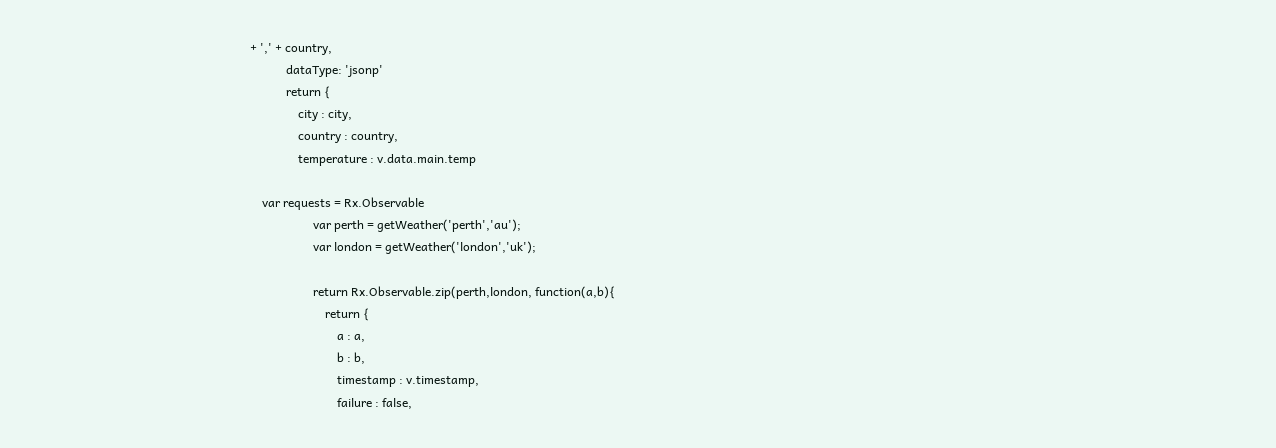+ ',' + country,
            dataType: 'jsonp'
            return {
                city : city,
                country : country,
                temperature : v.data.main.temp

    var requests = Rx.Observable
                     var perth = getWeather('perth','au');
                     var london = getWeather('london','uk');

                     return Rx.Observable.zip(perth,london, function(a,b){
                         return {
                             a : a,
                             b : b,
                             timestamp : v.timestamp,
                             failure : false,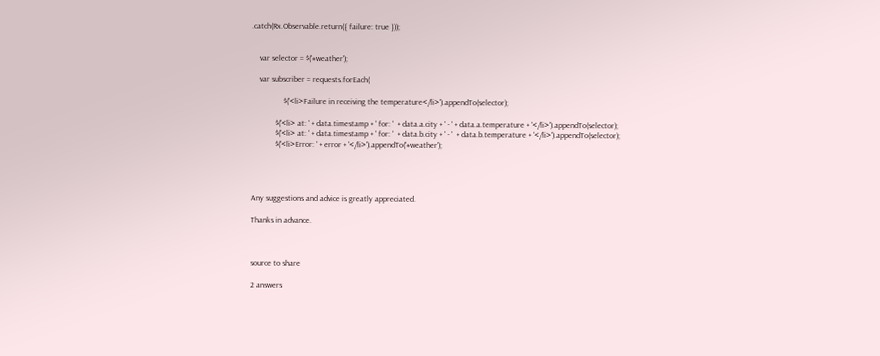.catch(Rx.Observable.return({ failure: true }));


    var selector = $('#weather');

    var subscriber = requests.forEach(

                $('<li>Failure in receiving the temperature</li>').appendTo(selector);

            $('<li> at: ' + data.timestamp + ' for: '  + data.a.city + ' - ' + data.a.temperature + '</li>').appendTo(selector);
            $('<li> at: ' + data.timestamp + ' for: '  + data.b.city + ' - '  + data.b.temperature + '</li>').appendTo(selector);
            $('<li>Error: ' + error + '</li>').appendTo('#weather');




Any suggestions and advice is greatly appreciated.

Thanks in advance.



source to share

2 answers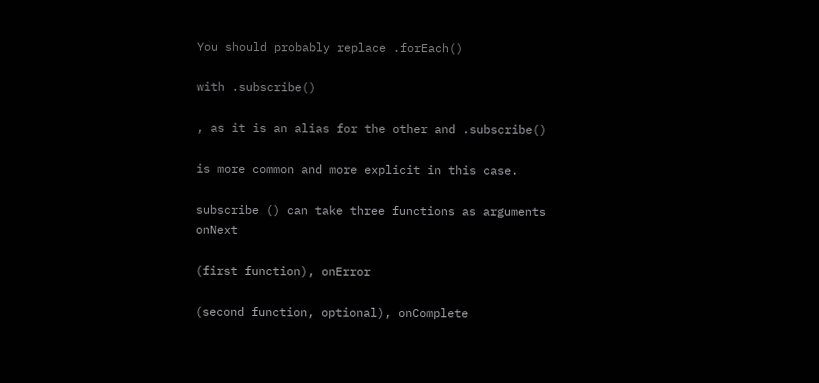You should probably replace .forEach()

with .subscribe()

, as it is an alias for the other and .subscribe()

is more common and more explicit in this case.

subscribe () can take three functions as arguments onNext

(first function), onError

(second function, optional), onComplete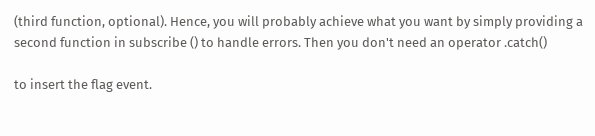(third function, optional). Hence, you will probably achieve what you want by simply providing a second function in subscribe () to handle errors. Then you don't need an operator .catch()

to insert the flag event.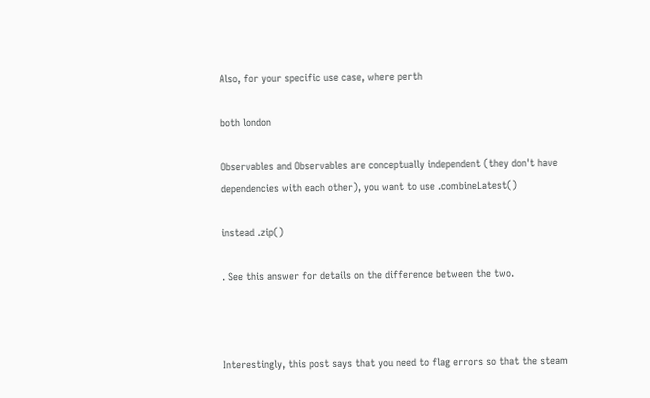Also, for your specific use case, where perth

both london

Observables and Observables are conceptually independent (they don't have dependencies with each other), you want to use .combineLatest()

instead .zip()

. See this answer for details on the difference between the two.



Interestingly, this post says that you need to flag errors so that the steam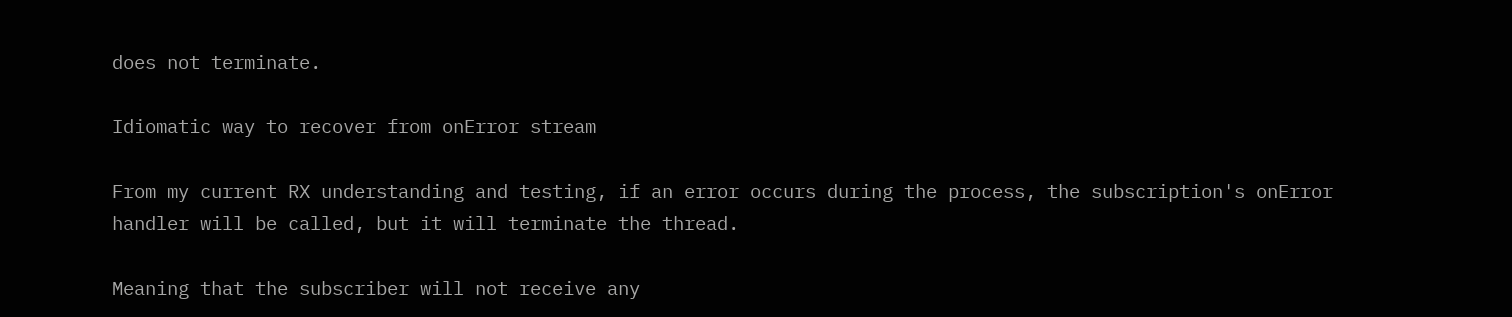does not terminate.

Idiomatic way to recover from onError stream

From my current RX understanding and testing, if an error occurs during the process, the subscription's onError handler will be called, but it will terminate the thread.

Meaning that the subscriber will not receive any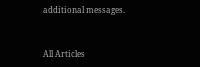additional messages.



All Articles